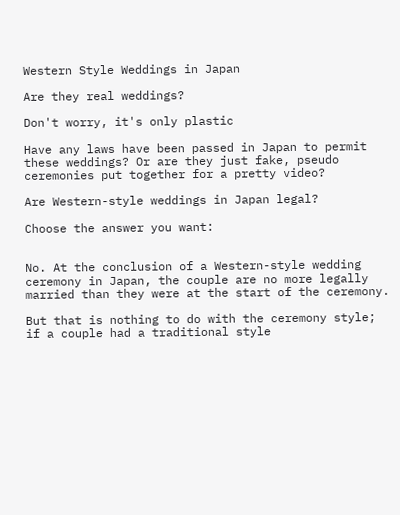Western Style Weddings in Japan

Are they real weddings?

Don't worry, it's only plastic

Have any laws have been passed in Japan to permit these weddings? Or are they just fake, pseudo ceremonies put together for a pretty video?

Are Western-style weddings in Japan legal?

Choose the answer you want:


No. At the conclusion of a Western-style wedding ceremony in Japan, the couple are no more legally married than they were at the start of the ceremony.

But that is nothing to do with the ceremony style; if a couple had a traditional style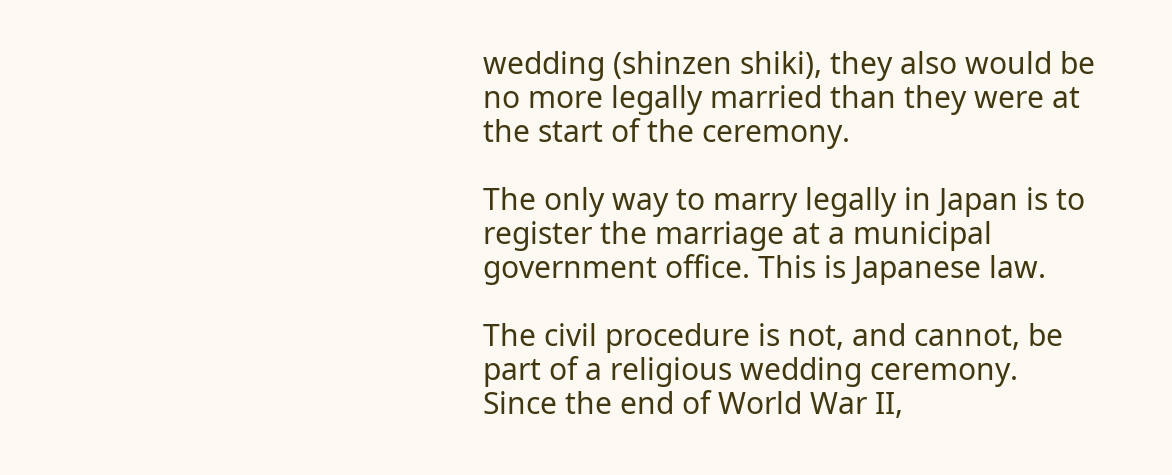wedding (shinzen shiki), they also would be no more legally married than they were at the start of the ceremony.

The only way to marry legally in Japan is to register the marriage at a municipal government office. This is Japanese law.

The civil procedure is not, and cannot, be part of a religious wedding ceremony. Since the end of World War II,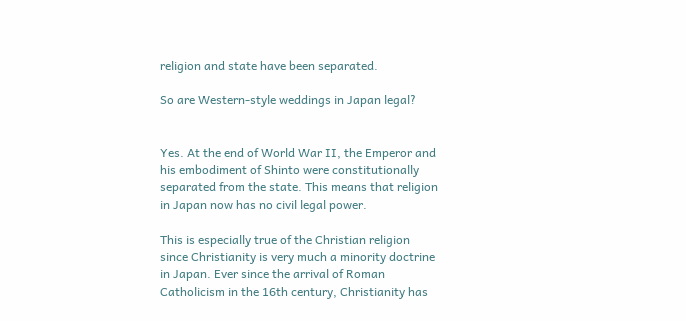religion and state have been separated.

So are Western-style weddings in Japan legal?


Yes. At the end of World War II, the Emperor and his embodiment of Shinto were constitutionally separated from the state. This means that religion in Japan now has no civil legal power.

This is especially true of the Christian religion since Christianity is very much a minority doctrine in Japan. Ever since the arrival of Roman Catholicism in the 16th century, Christianity has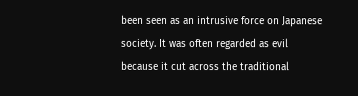been seen as an intrusive force on Japanese society. It was often regarded as evil because it cut across the traditional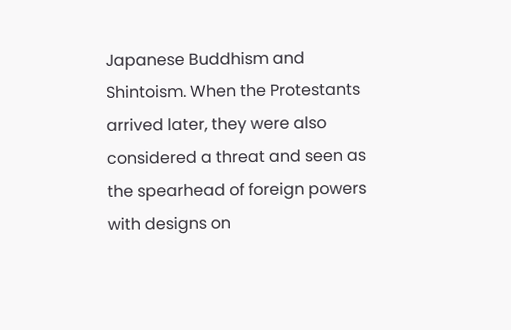Japanese Buddhism and Shintoism. When the Protestants arrived later, they were also considered a threat and seen as the spearhead of foreign powers with designs on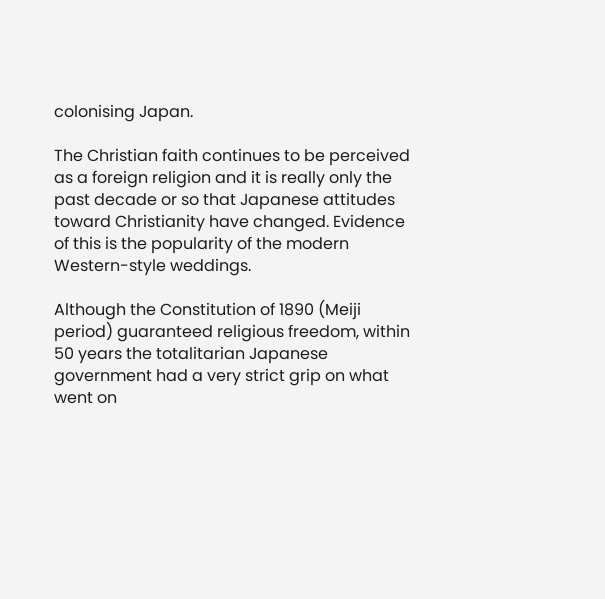colonising Japan.

The Christian faith continues to be perceived as a foreign religion and it is really only the past decade or so that Japanese attitudes toward Christianity have changed. Evidence of this is the popularity of the modern Western-style weddings.

Although the Constitution of 1890 (Meiji period) guaranteed religious freedom, within 50 years the totalitarian Japanese government had a very strict grip on what went on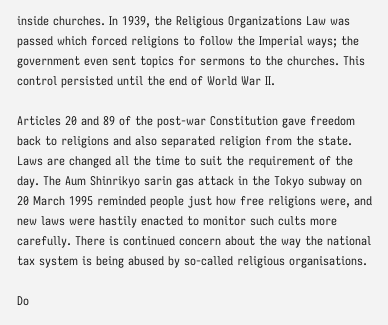inside churches. In 1939, the Religious Organizations Law was passed which forced religions to follow the Imperial ways; the government even sent topics for sermons to the churches. This control persisted until the end of World War II.

Articles 20 and 89 of the post-war Constitution gave freedom back to religions and also separated religion from the state. Laws are changed all the time to suit the requirement of the day. The Aum Shinrikyo sarin gas attack in the Tokyo subway on 20 March 1995 reminded people just how free religions were, and new laws were hastily enacted to monitor such cults more carefully. There is continued concern about the way the national tax system is being abused by so-called religious organisations.

Do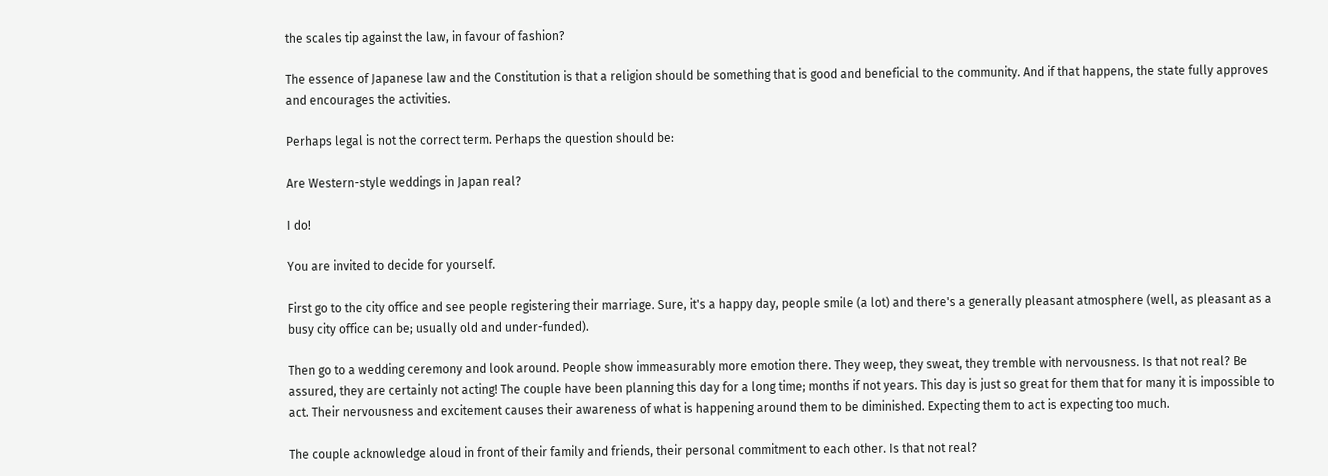the scales tip against the law, in favour of fashion?

The essence of Japanese law and the Constitution is that a religion should be something that is good and beneficial to the community. And if that happens, the state fully approves and encourages the activities.

Perhaps legal is not the correct term. Perhaps the question should be:

Are Western-style weddings in Japan real?

I do!

You are invited to decide for yourself.

First go to the city office and see people registering their marriage. Sure, it's a happy day, people smile (a lot) and there's a generally pleasant atmosphere (well, as pleasant as a busy city office can be; usually old and under-funded).

Then go to a wedding ceremony and look around. People show immeasurably more emotion there. They weep, they sweat, they tremble with nervousness. Is that not real? Be assured, they are certainly not acting! The couple have been planning this day for a long time; months if not years. This day is just so great for them that for many it is impossible to act. Their nervousness and excitement causes their awareness of what is happening around them to be diminished. Expecting them to act is expecting too much.

The couple acknowledge aloud in front of their family and friends, their personal commitment to each other. Is that not real?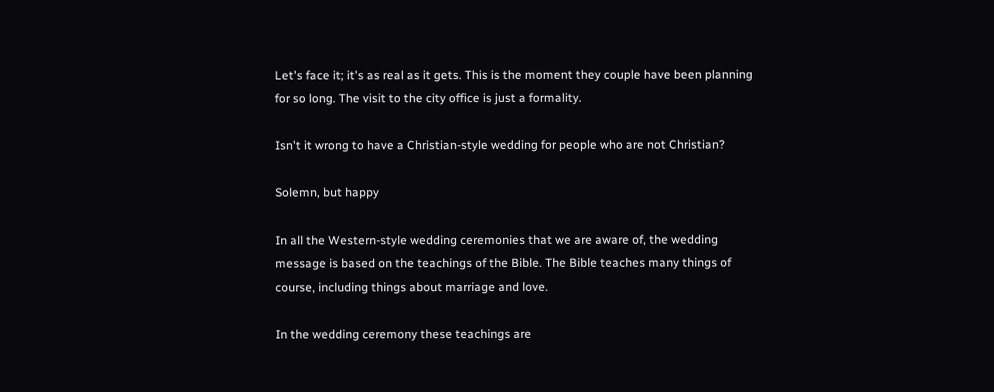Let's face it; it's as real as it gets. This is the moment they couple have been planning for so long. The visit to the city office is just a formality.

Isn't it wrong to have a Christian-style wedding for people who are not Christian?

Solemn, but happy

In all the Western-style wedding ceremonies that we are aware of, the wedding message is based on the teachings of the Bible. The Bible teaches many things of course, including things about marriage and love.

In the wedding ceremony these teachings are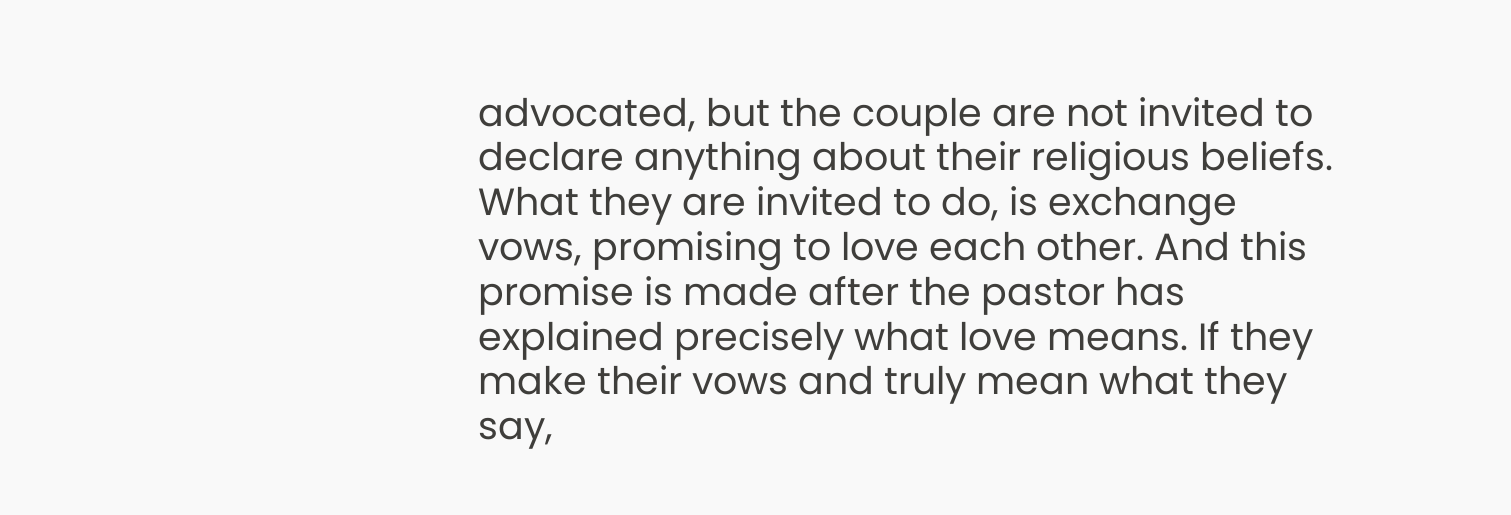advocated, but the couple are not invited to declare anything about their religious beliefs. What they are invited to do, is exchange vows, promising to love each other. And this promise is made after the pastor has explained precisely what love means. If they make their vows and truly mean what they say,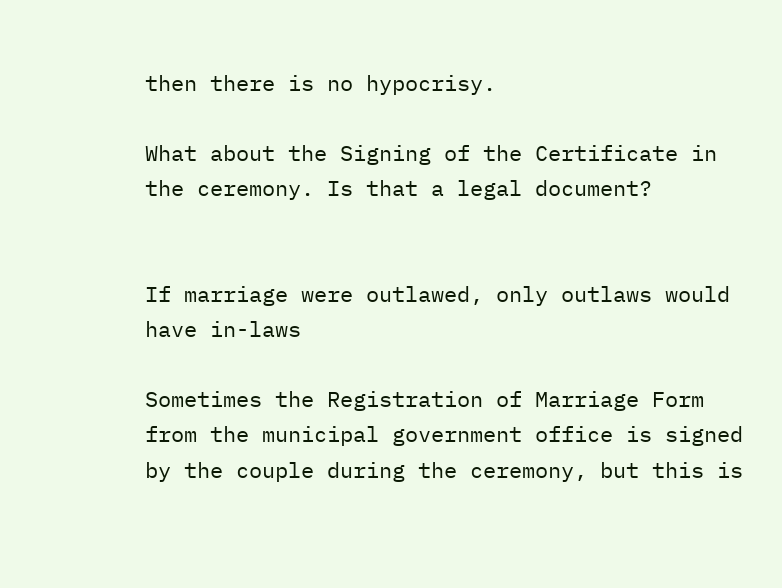then there is no hypocrisy.

What about the Signing of the Certificate in the ceremony. Is that a legal document?


If marriage were outlawed, only outlaws would have in-laws

Sometimes the Registration of Marriage Form from the municipal government office is signed by the couple during the ceremony, but this is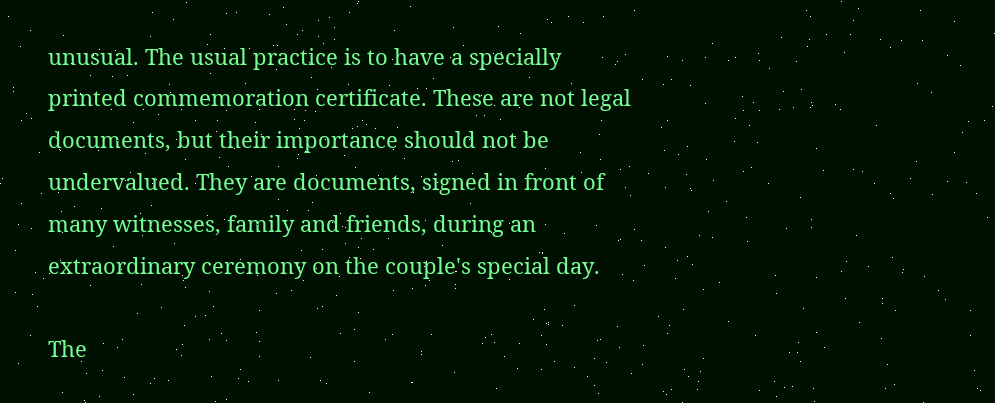unusual. The usual practice is to have a specially printed commemoration certificate. These are not legal documents, but their importance should not be undervalued. They are documents, signed in front of many witnesses, family and friends, during an extraordinary ceremony on the couple's special day.

The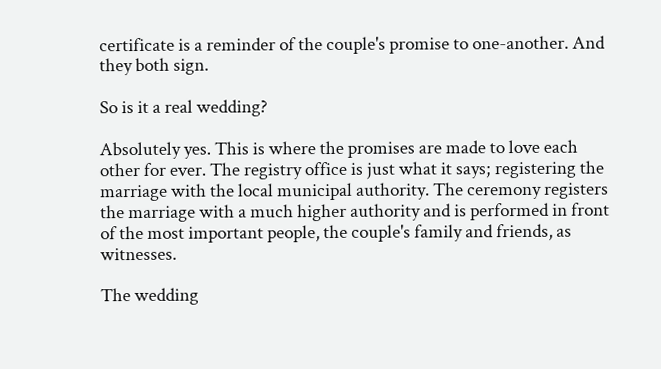certificate is a reminder of the couple's promise to one-another. And they both sign.

So is it a real wedding?

Absolutely yes. This is where the promises are made to love each other for ever. The registry office is just what it says; registering the marriage with the local municipal authority. The ceremony registers the marriage with a much higher authority and is performed in front of the most important people, the couple's family and friends, as witnesses.

The wedding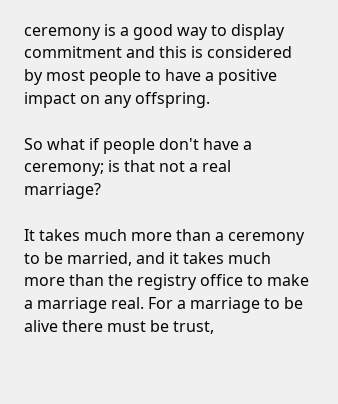ceremony is a good way to display commitment and this is considered by most people to have a positive impact on any offspring.

So what if people don't have a ceremony; is that not a real marriage?

It takes much more than a ceremony to be married, and it takes much more than the registry office to make a marriage real. For a marriage to be alive there must be trust,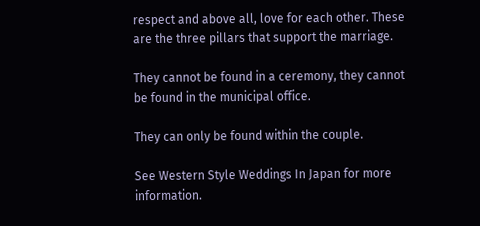respect and above all, love for each other. These are the three pillars that support the marriage.

They cannot be found in a ceremony, they cannot be found in the municipal office.

They can only be found within the couple.

See Western Style Weddings In Japan for more information.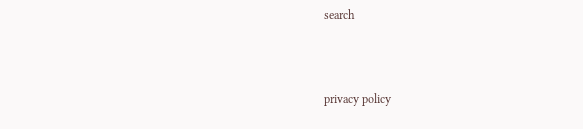search



privacy policy